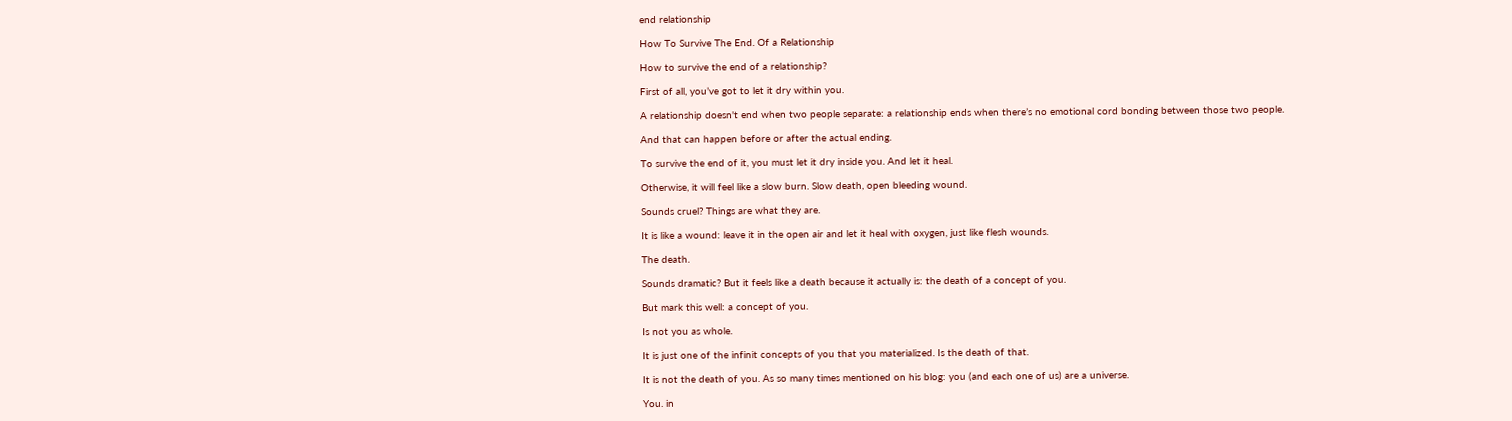end relationship

How To Survive The End. Of a Relationship

How to survive the end of a relationship?

First of all, you’ve got to let it dry within you.

A relationship doesn't end when two people separate: a relationship ends when there’s no emotional cord bonding between those two people.

And that can happen before or after the actual ending.

To survive the end of it, you must let it dry inside you. And let it heal.

Otherwise, it will feel like a slow burn. Slow death, open bleeding wound.

Sounds cruel? Things are what they are.

It is like a wound: leave it in the open air and let it heal with oxygen, just like flesh wounds.

The death.

Sounds dramatic? But it feels like a death because it actually is: the death of a concept of you.

But mark this well: a concept of you.

Is not you as whole.

It is just one of the infinit concepts of you that you materialized. Is the death of that.

It is not the death of you. As so many times mentioned on his blog: you (and each one of us) are a universe.

You. in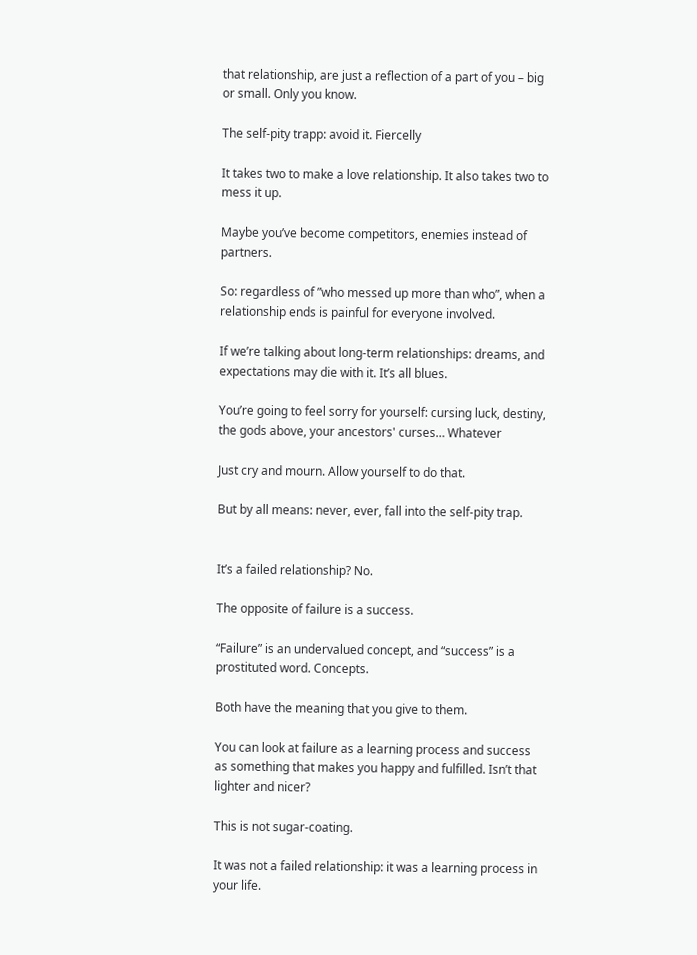that relationship, are just a reflection of a part of you – big or small. Only you know.

The self-pity trapp: avoid it. Fiercelly

It takes two to make a love relationship. It also takes two to mess it up.

Maybe you’ve become competitors, enemies instead of partners.

So: regardless of ”who messed up more than who”, when a relationship ends is painful for everyone involved.

If we’re talking about long-term relationships: dreams, and expectations may die with it. It’s all blues.

You’re going to feel sorry for yourself: cursing luck, destiny, the gods above, your ancestors' curses… Whatever

Just cry and mourn. Allow yourself to do that.

But by all means: never, ever, fall into the self-pity trap.


It’s a failed relationship? No.

The opposite of failure is a success.

“Failure” is an undervalued concept, and “success” is a prostituted word. Concepts.

Both have the meaning that you give to them.

You can look at failure as a learning process and success as something that makes you happy and fulfilled. Isn’t that lighter and nicer?

This is not sugar-coating.

It was not a failed relationship: it was a learning process in your life.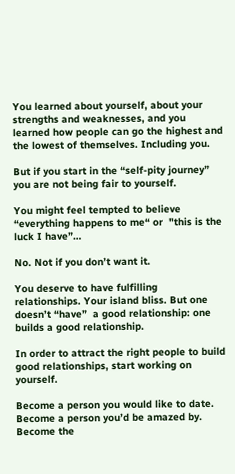You learned about yourself, about your strengths and weaknesses, and you learned how people can go the highest and the lowest of themselves. Including you.

But if you start in the “self-pity journey” you are not being fair to yourself.

You might feel tempted to believe “everything happens to me“ or  "this is the luck I have”…

No. Not if you don’t want it.

You deserve to have fulfilling relationships. Your island bliss. But one doesn’t “have”  a good relationship: one builds a good relationship.

In order to attract the right people to build good relationships, start working on yourself.

Become a person you would like to date. Become a person you’d be amazed by. Become the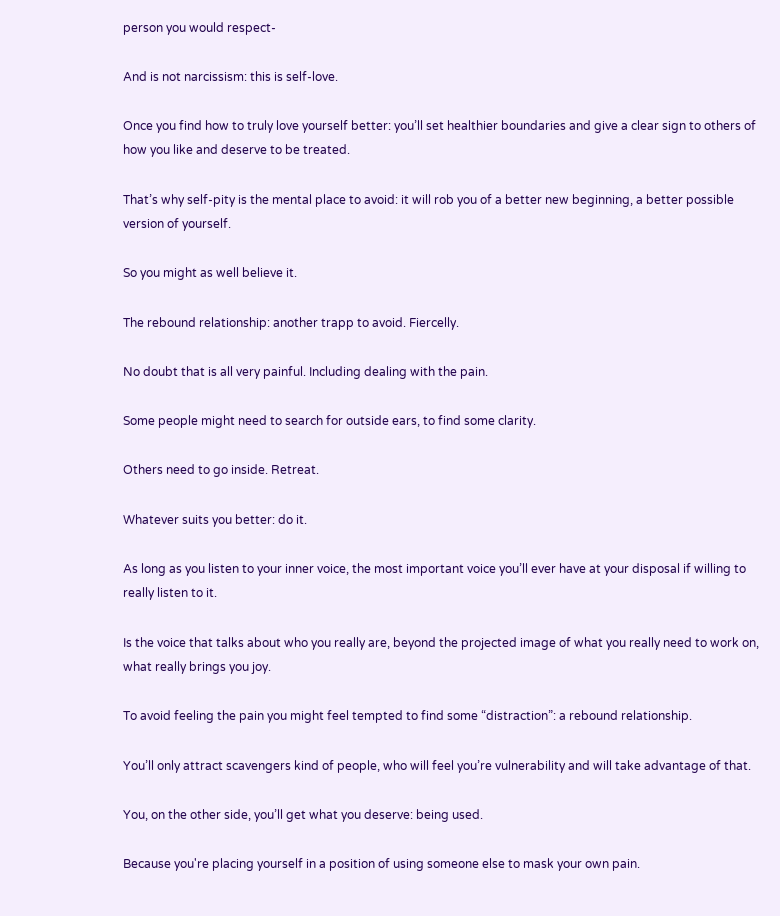person you would respect-

And is not narcissism: this is self-love.

Once you find how to truly love yourself better: you’ll set healthier boundaries and give a clear sign to others of how you like and deserve to be treated.

That’s why self-pity is the mental place to avoid: it will rob you of a better new beginning, a better possible version of yourself.

So you might as well believe it.

The rebound relationship: another trapp to avoid. Fiercelly.

No doubt that is all very painful. Including dealing with the pain.

Some people might need to search for outside ears, to find some clarity.

Others need to go inside. Retreat.

Whatever suits you better: do it.

As long as you listen to your inner voice, the most important voice you’ll ever have at your disposal if willing to really listen to it.

Is the voice that talks about who you really are, beyond the projected image of what you really need to work on, what really brings you joy.

To avoid feeling the pain you might feel tempted to find some “distraction”: a rebound relationship.

You’ll only attract scavengers kind of people, who will feel you’re vulnerability and will take advantage of that.

You, on the other side, you’ll get what you deserve: being used.

Because you're placing yourself in a position of using someone else to mask your own pain.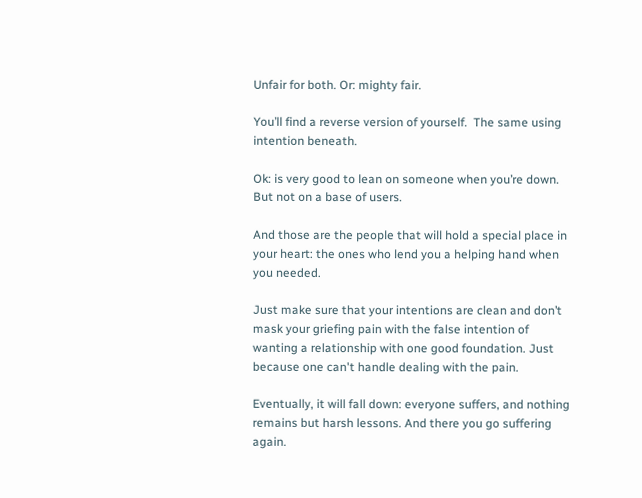Unfair for both. Or: mighty fair.

You’ll find a reverse version of yourself.  The same using intention beneath.

Ok: is very good to lean on someone when you’re down. But not on a base of users.

And those are the people that will hold a special place in your heart: the ones who lend you a helping hand when you needed.

Just make sure that your intentions are clean and don’t mask your griefing pain with the false intention of wanting a relationship with one good foundation. Just because one can't handle dealing with the pain.

Eventually, it will fall down: everyone suffers, and nothing remains but harsh lessons. And there you go suffering again.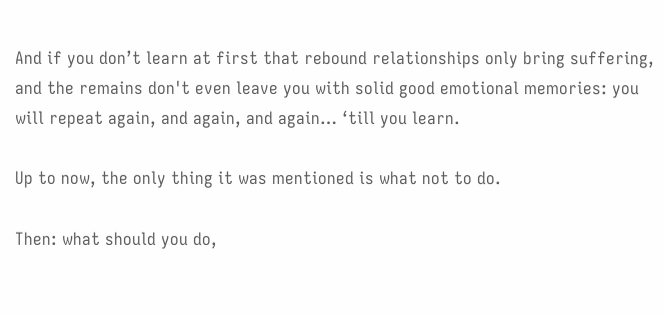And if you don’t learn at first that rebound relationships only bring suffering, and the remains don't even leave you with solid good emotional memories: you will repeat again, and again, and again… ‘till you learn.

Up to now, the only thing it was mentioned is what not to do.

Then: what should you do,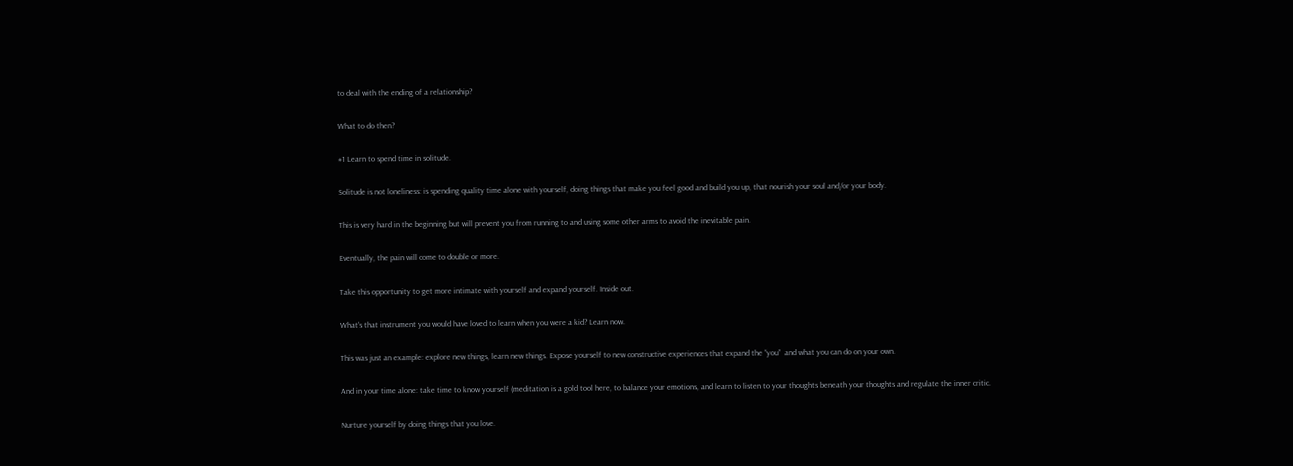to deal with the ending of a relationship?

What to do then?

#1 Learn to spend time in solitude.

Solitude is not loneliness: is spending quality time alone with yourself, doing things that make you feel good and build you up, that nourish your soul and/or your body.

This is very hard in the beginning but will prevent you from running to and using some other arms to avoid the inevitable pain.

Eventually, the pain will come to double or more.

Take this opportunity to get more intimate with yourself and expand yourself. Inside out.

What's that instrument you would have loved to learn when you were a kid? Learn now.

This was just an example: explore new things, learn new things. Expose yourself to new constructive experiences that expand the “you”  and what you can do on your own.

And in your time alone: take time to know yourself (meditation is a gold tool here, to balance your emotions, and learn to listen to your thoughts beneath your thoughts and regulate the inner critic.

Nurture yourself by doing things that you love.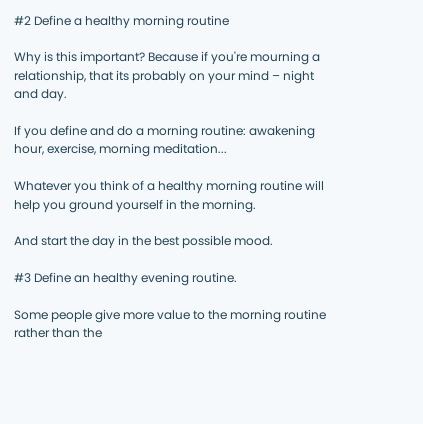#2 Define a healthy morning routine

Why is this important? Because if you're mourning a relationship, that its probably on your mind – night and day.

If you define and do a morning routine: awakening hour, exercise, morning meditation...

Whatever you think of a healthy morning routine will help you ground yourself in the morning.

And start the day in the best possible mood.

#3 Define an healthy evening routine.

Some people give more value to the morning routine rather than the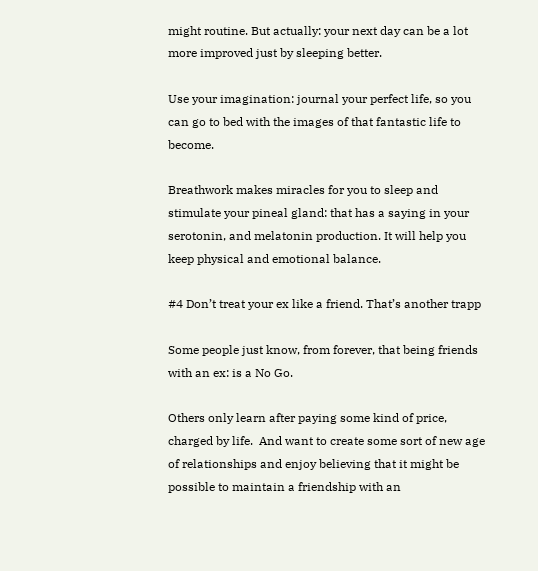might routine. But actually: your next day can be a lot more improved just by sleeping better.

Use your imagination: journal your perfect life, so you can go to bed with the images of that fantastic life to become.

Breathwork makes miracles for you to sleep and stimulate your pineal gland: that has a saying in your serotonin, and melatonin production. It will help you keep physical and emotional balance.

#4 Don’t treat your ex like a friend. That’s another trapp

Some people just know, from forever, that being friends with an ex: is a No Go.

Others only learn after paying some kind of price, charged by life.  And want to create some sort of new age of relationships and enjoy believing that it might be possible to maintain a friendship with an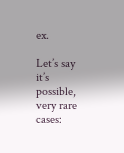ex.

Let’s say it’s possible, very rare cases: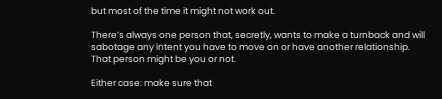but most of the time it might not work out.

There’s always one person that, secretly, wants to make a turnback and will sabotage any intent you have to move on or have another relationship. That person might be you or not.

Either case: make sure that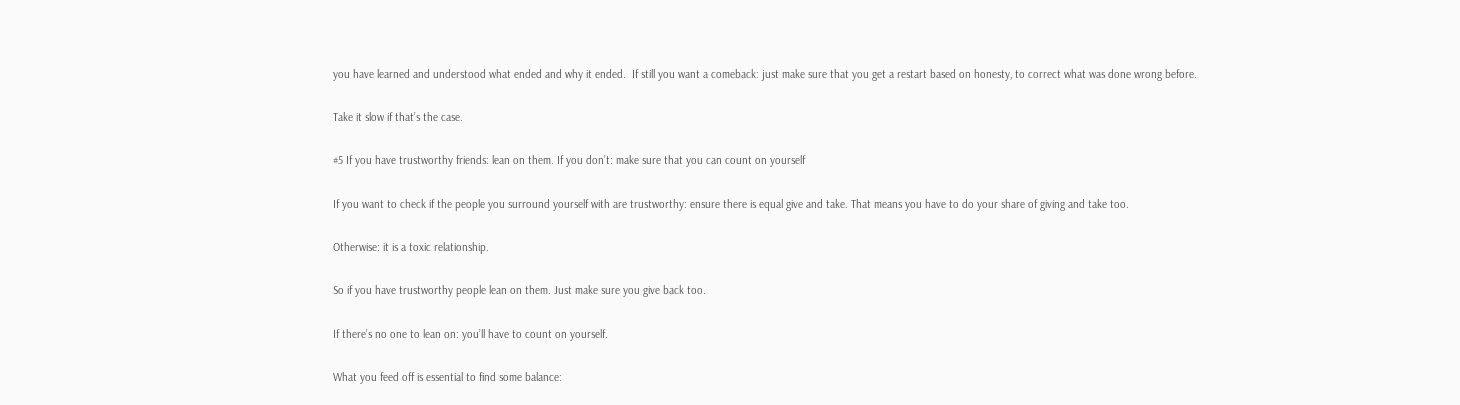you have learned and understood what ended and why it ended.  If still you want a comeback: just make sure that you get a restart based on honesty, to correct what was done wrong before.

Take it slow if that’s the case.

#5 If you have trustworthy friends: lean on them. If you don’t: make sure that you can count on yourself

If you want to check if the people you surround yourself with are trustworthy: ensure there is equal give and take. That means you have to do your share of giving and take too.

Otherwise: it is a toxic relationship.

So if you have trustworthy people lean on them. Just make sure you give back too.

If there’s no one to lean on: you’ll have to count on yourself.

What you feed off is essential to find some balance: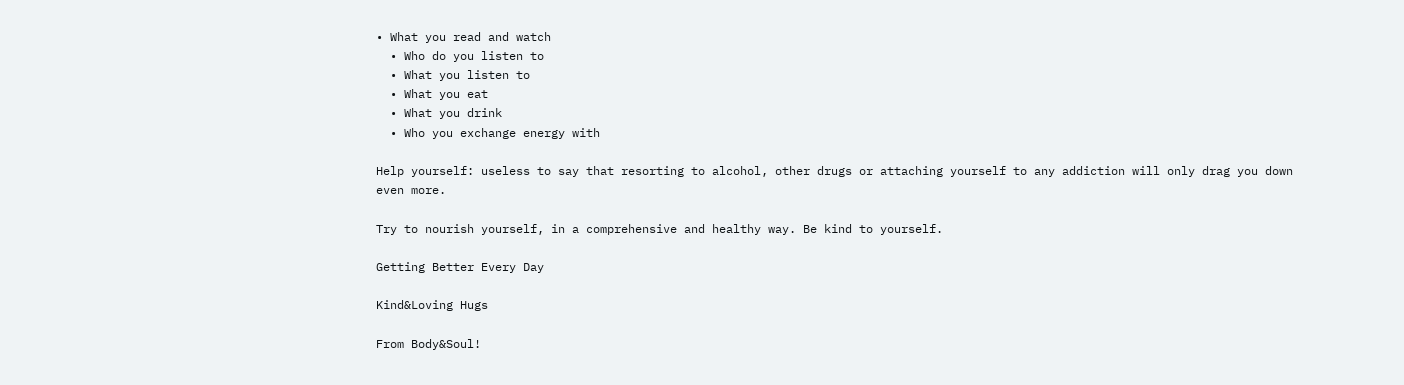• What you read and watch
  • Who do you listen to
  • What you listen to
  • What you eat
  • What you drink
  • Who you exchange energy with

Help yourself: useless to say that resorting to alcohol, other drugs or attaching yourself to any addiction will only drag you down even more.

Try to nourish yourself, in a comprehensive and healthy way. Be kind to yourself.

Getting Better Every Day

Kind&Loving Hugs

From Body&Soul!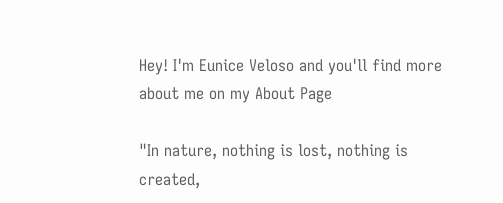Hey! I'm Eunice Veloso and you'll find more about me on my About Page

"In nature, nothing is lost, nothing is created,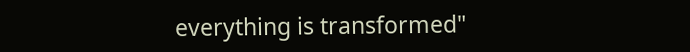everything is transformed"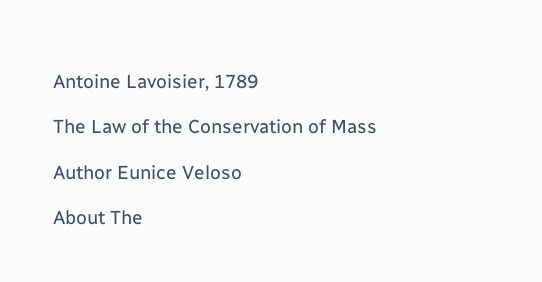Antoine Lavoisier, 1789

The Law of the Conservation of Mass

Author Eunice Veloso

About The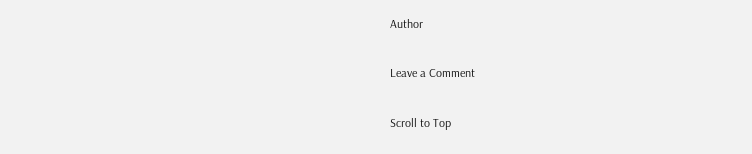Author

Leave a Comment

Scroll to Top